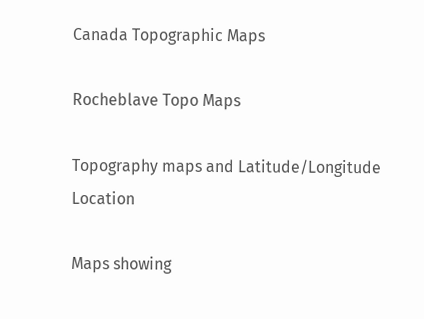Canada Topographic Maps

Rocheblave Topo Maps

Topography maps and Latitude/Longitude Location

Maps showing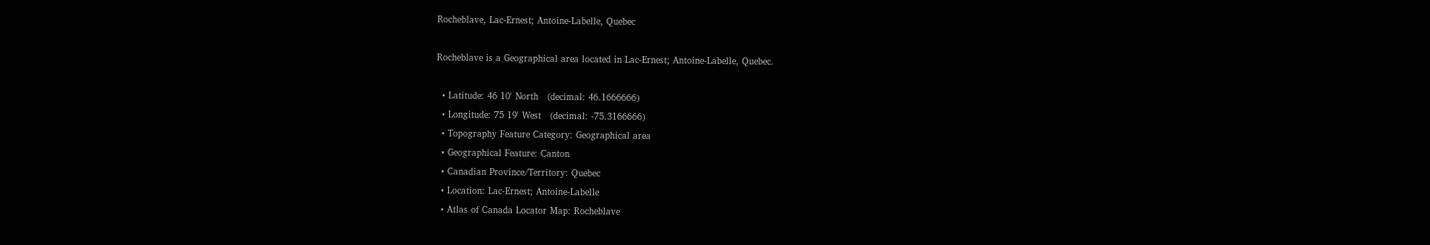Rocheblave, Lac-Ernest; Antoine-Labelle, Quebec

Rocheblave is a Geographical area located in Lac-Ernest; Antoine-Labelle, Quebec.

  • Latitude: 46 10' North   (decimal: 46.1666666)
  • Longitude: 75 19' West   (decimal: -75.3166666)
  • Topography Feature Category: Geographical area
  • Geographical Feature: Canton
  • Canadian Province/Territory: Quebec
  • Location: Lac-Ernest; Antoine-Labelle
  • Atlas of Canada Locator Map: Rocheblave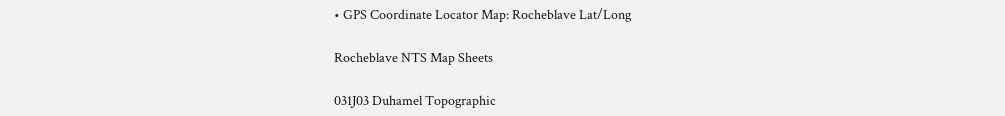• GPS Coordinate Locator Map: Rocheblave Lat/Long

Rocheblave NTS Map Sheets

031J03 Duhamel Topographic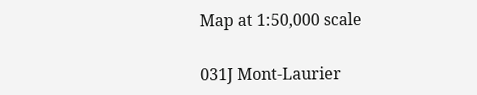Map at 1:50,000 scale

031J Mont-Laurier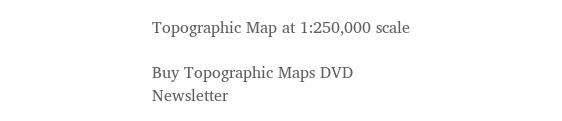Topographic Map at 1:250,000 scale

Buy Topographic Maps DVD
Newsletter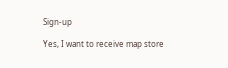Sign-up

Yes, I want to receive map store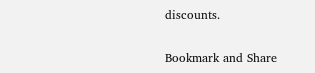discounts.

Bookmark and Share